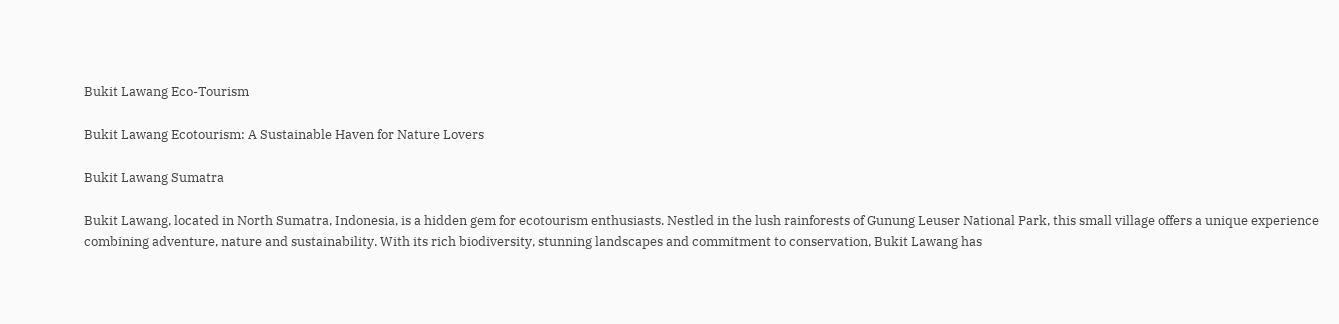Bukit Lawang Eco-Tourism

Bukit Lawang Ecotourism: A Sustainable Haven for Nature Lovers

Bukit Lawang Sumatra

Bukit Lawang, located in North Sumatra, Indonesia, is a hidden gem for ecotourism enthusiasts. Nestled in the lush rainforests of Gunung Leuser National Park, this small village offers a unique experience combining adventure, nature and sustainability. With its rich biodiversity, stunning landscapes and commitment to conservation, Bukit Lawang has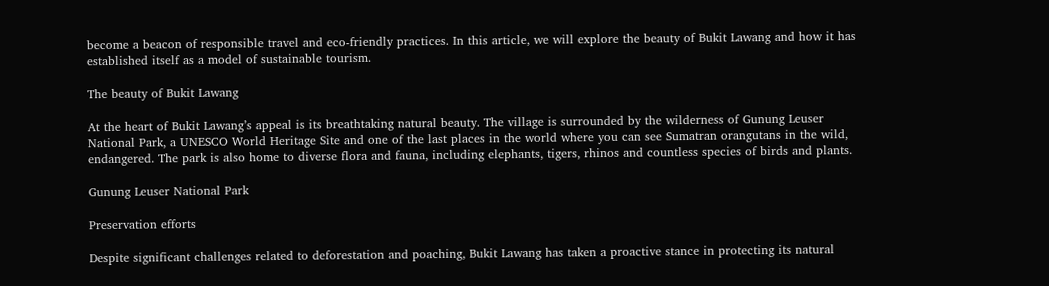become a beacon of responsible travel and eco-friendly practices. In this article, we will explore the beauty of Bukit Lawang and how it has established itself as a model of sustainable tourism.

The beauty of Bukit Lawang

At the heart of Bukit Lawang’s appeal is its breathtaking natural beauty. The village is surrounded by the wilderness of Gunung Leuser National Park, a UNESCO World Heritage Site and one of the last places in the world where you can see Sumatran orangutans in the wild, endangered. The park is also home to diverse flora and fauna, including elephants, tigers, rhinos and countless species of birds and plants.

Gunung Leuser National Park

Preservation efforts

Despite significant challenges related to deforestation and poaching, Bukit Lawang has taken a proactive stance in protecting its natural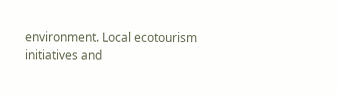environment. Local ecotourism initiatives and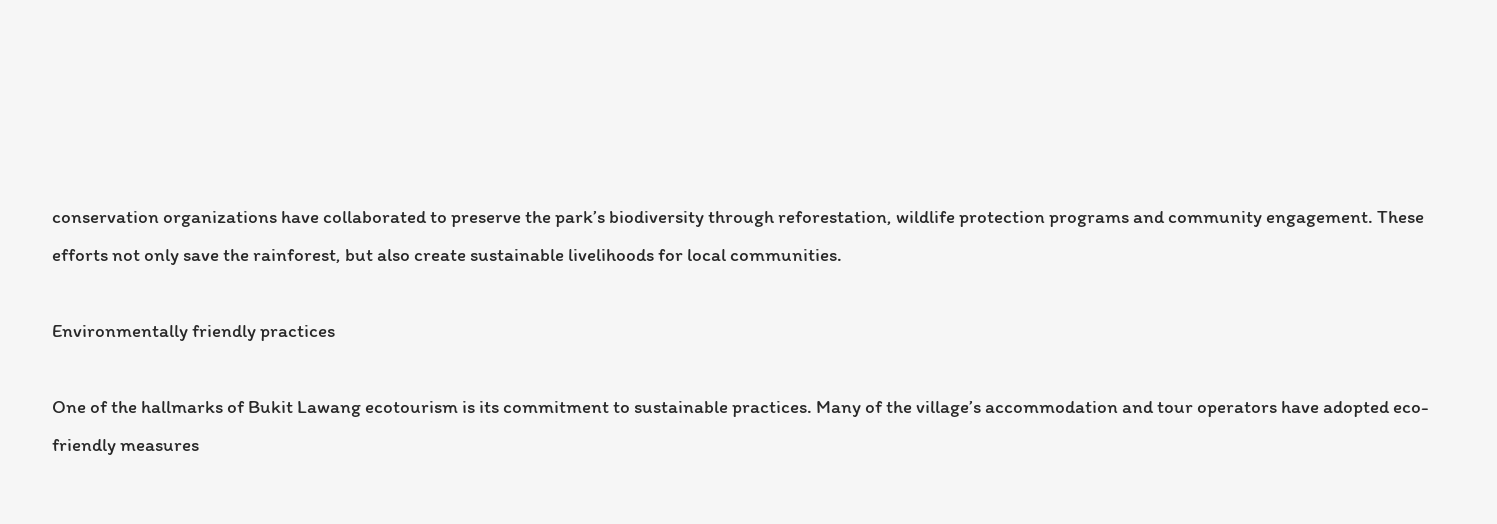conservation organizations have collaborated to preserve the park’s biodiversity through reforestation, wildlife protection programs and community engagement. These efforts not only save the rainforest, but also create sustainable livelihoods for local communities.

Environmentally friendly practices

One of the hallmarks of Bukit Lawang ecotourism is its commitment to sustainable practices. Many of the village’s accommodation and tour operators have adopted eco-friendly measures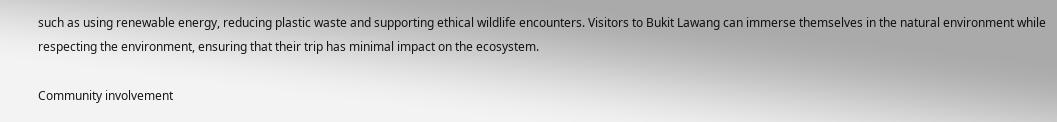such as using renewable energy, reducing plastic waste and supporting ethical wildlife encounters. Visitors to Bukit Lawang can immerse themselves in the natural environment while respecting the environment, ensuring that their trip has minimal impact on the ecosystem.

Community involvement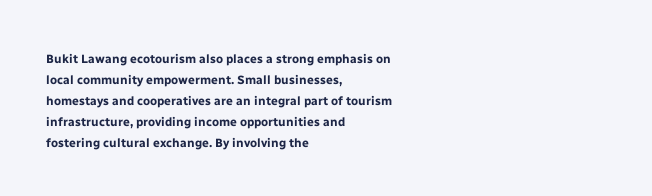Bukit Lawang ecotourism also places a strong emphasis on local community empowerment. Small businesses, homestays and cooperatives are an integral part of tourism infrastructure, providing income opportunities and fostering cultural exchange. By involving the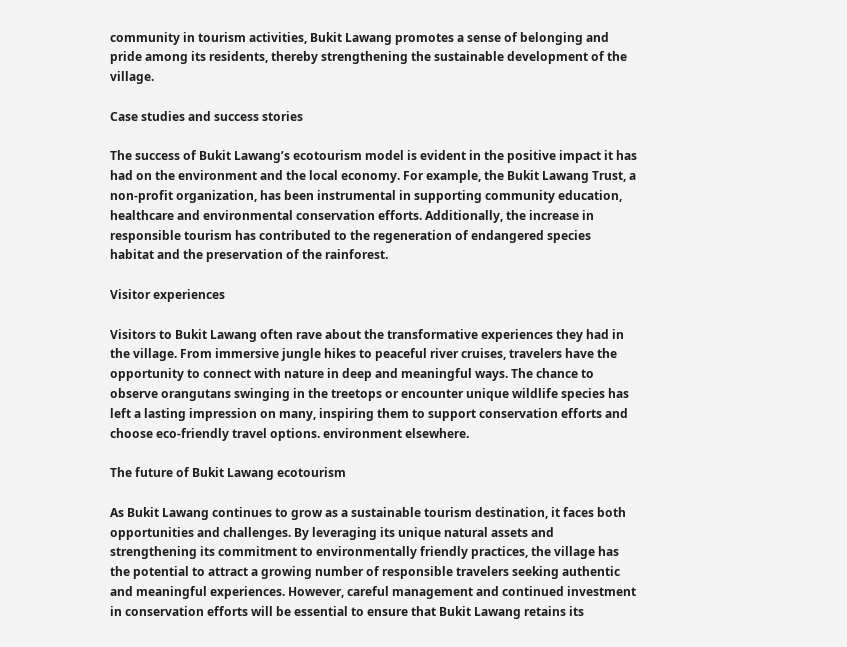community in tourism activities, Bukit Lawang promotes a sense of belonging and pride among its residents, thereby strengthening the sustainable development of the village.

Case studies and success stories

The success of Bukit Lawang’s ecotourism model is evident in the positive impact it has had on the environment and the local economy. For example, the Bukit Lawang Trust, a non-profit organization, has been instrumental in supporting community education, healthcare and environmental conservation efforts. Additionally, the increase in responsible tourism has contributed to the regeneration of endangered species habitat and the preservation of the rainforest.

Visitor experiences

Visitors to Bukit Lawang often rave about the transformative experiences they had in the village. From immersive jungle hikes to peaceful river cruises, travelers have the opportunity to connect with nature in deep and meaningful ways. The chance to observe orangutans swinging in the treetops or encounter unique wildlife species has left a lasting impression on many, inspiring them to support conservation efforts and choose eco-friendly travel options. environment elsewhere.

The future of Bukit Lawang ecotourism

As Bukit Lawang continues to grow as a sustainable tourism destination, it faces both opportunities and challenges. By leveraging its unique natural assets and strengthening its commitment to environmentally friendly practices, the village has the potential to attract a growing number of responsible travelers seeking authentic and meaningful experiences. However, careful management and continued investment in conservation efforts will be essential to ensure that Bukit Lawang retains its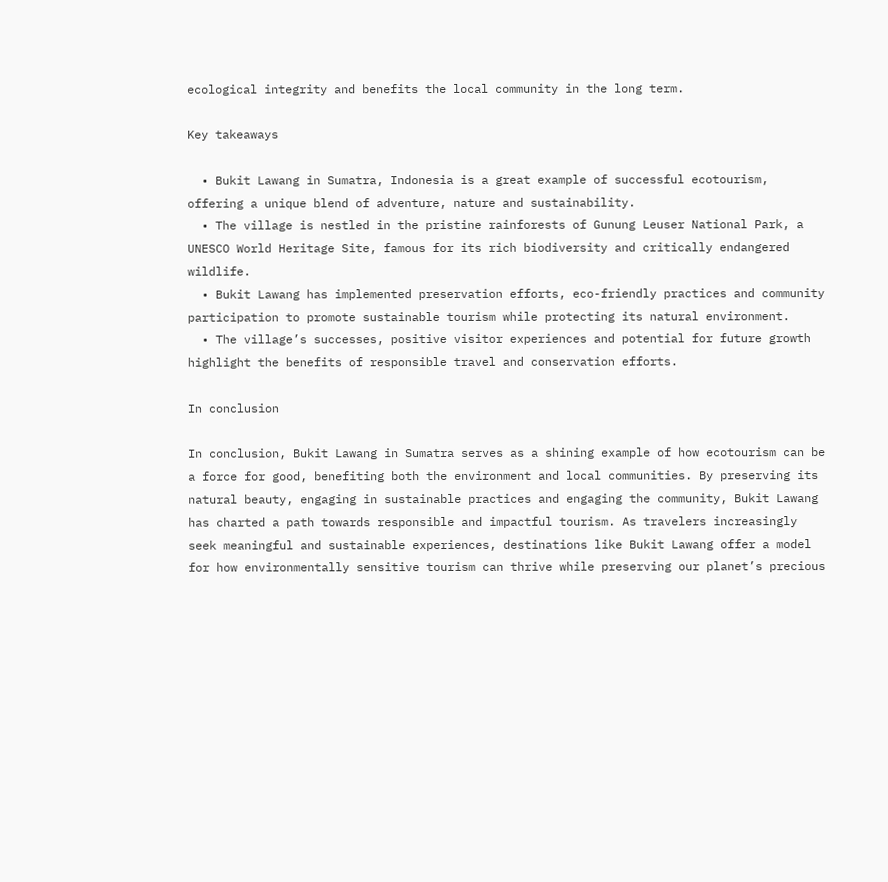ecological integrity and benefits the local community in the long term.

Key takeaways

  • Bukit Lawang in Sumatra, Indonesia is a great example of successful ecotourism, offering a unique blend of adventure, nature and sustainability.
  • The village is nestled in the pristine rainforests of Gunung Leuser National Park, a UNESCO World Heritage Site, famous for its rich biodiversity and critically endangered wildlife.
  • Bukit Lawang has implemented preservation efforts, eco-friendly practices and community participation to promote sustainable tourism while protecting its natural environment.
  • The village’s successes, positive visitor experiences and potential for future growth highlight the benefits of responsible travel and conservation efforts.

In conclusion

In conclusion, Bukit Lawang in Sumatra serves as a shining example of how ecotourism can be a force for good, benefiting both the environment and local communities. By preserving its natural beauty, engaging in sustainable practices and engaging the community, Bukit Lawang has charted a path towards responsible and impactful tourism. As travelers increasingly seek meaningful and sustainable experiences, destinations like Bukit Lawang offer a model for how environmentally sensitive tourism can thrive while preserving our planet’s precious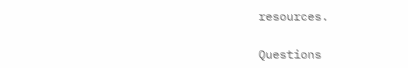resources.

Questions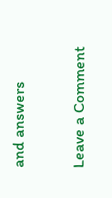and answers

Leave a Comment